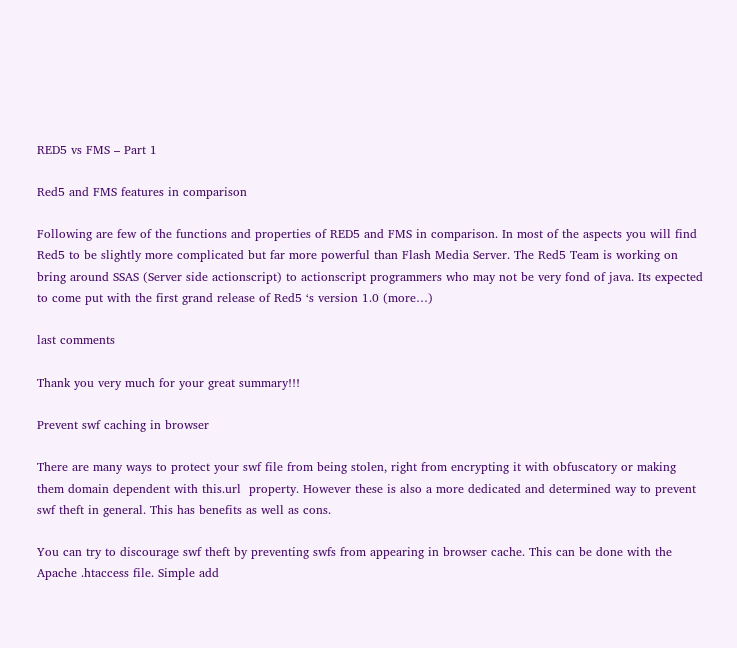RED5 vs FMS – Part 1

Red5 and FMS features in comparison

Following are few of the functions and properties of RED5 and FMS in comparison. In most of the aspects you will find Red5 to be slightly more complicated but far more powerful than Flash Media Server. The Red5 Team is working on bring around SSAS (Server side actionscript) to actionscript programmers who may not be very fond of java. Its expected to come put with the first grand release of Red5 ‘s version 1.0 (more…)

last comments

Thank you very much for your great summary!!!

Prevent swf caching in browser

There are many ways to protect your swf file from being stolen, right from encrypting it with obfuscatory or making them domain dependent with this.url  property. However these is also a more dedicated and determined way to prevent swf theft in general. This has benefits as well as cons.

You can try to discourage swf theft by preventing swfs from appearing in browser cache. This can be done with the Apache .htaccess file. Simple add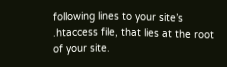following lines to your site’s .htaccess file, that lies at the root of your site.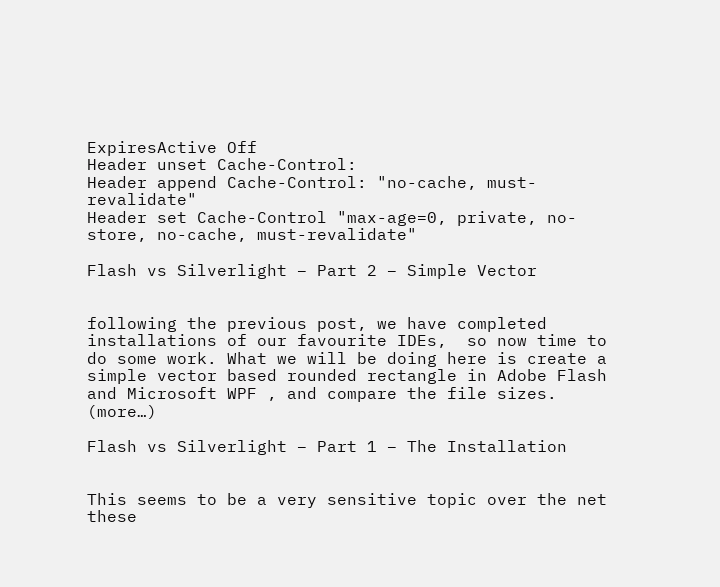ExpiresActive Off
Header unset Cache-Control:
Header append Cache-Control: "no-cache, must-revalidate"
Header set Cache-Control "max-age=0, private, no-store, no-cache, must-revalidate"

Flash vs Silverlight – Part 2 – Simple Vector


following the previous post, we have completed installations of our favourite IDEs,  so now time to do some work. What we will be doing here is create a simple vector based rounded rectangle in Adobe Flash and Microsoft WPF , and compare the file sizes. (more…)

Flash vs Silverlight – Part 1 – The Installation


This seems to be a very sensitive topic over the net these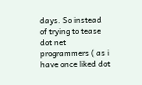days. So instead of trying to tease dot net programmers ( as i have once liked dot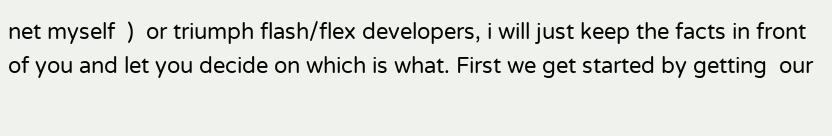net myself  )  or triumph flash/flex developers, i will just keep the facts in front of you and let you decide on which is what. First we get started by getting  our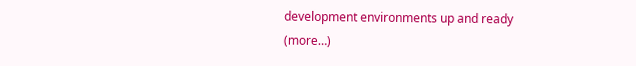development environments up and ready  (more…)